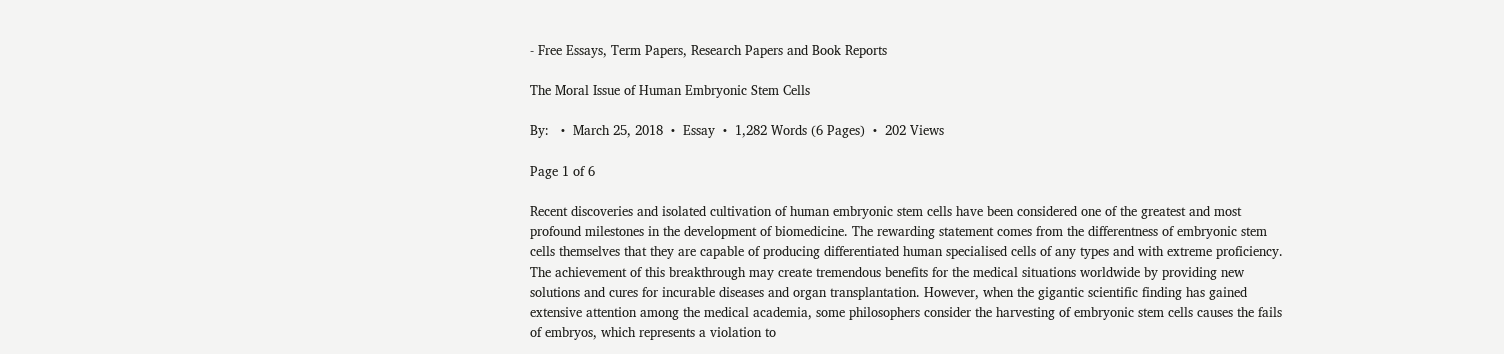- Free Essays, Term Papers, Research Papers and Book Reports

The Moral Issue of Human Embryonic Stem Cells

By:   •  March 25, 2018  •  Essay  •  1,282 Words (6 Pages)  •  202 Views

Page 1 of 6

Recent discoveries and isolated cultivation of human embryonic stem cells have been considered one of the greatest and most profound milestones in the development of biomedicine. The rewarding statement comes from the differentness of embryonic stem cells themselves that they are capable of producing differentiated human specialised cells of any types and with extreme proficiency. The achievement of this breakthrough may create tremendous benefits for the medical situations worldwide by providing new solutions and cures for incurable diseases and organ transplantation. However, when the gigantic scientific finding has gained extensive attention among the medical academia, some philosophers consider the harvesting of embryonic stem cells causes the fails of embryos, which represents a violation to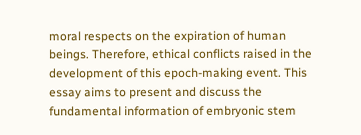moral respects on the expiration of human beings. Therefore, ethical conflicts raised in the development of this epoch-making event. This essay aims to present and discuss the fundamental information of embryonic stem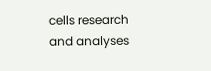cells research and analyses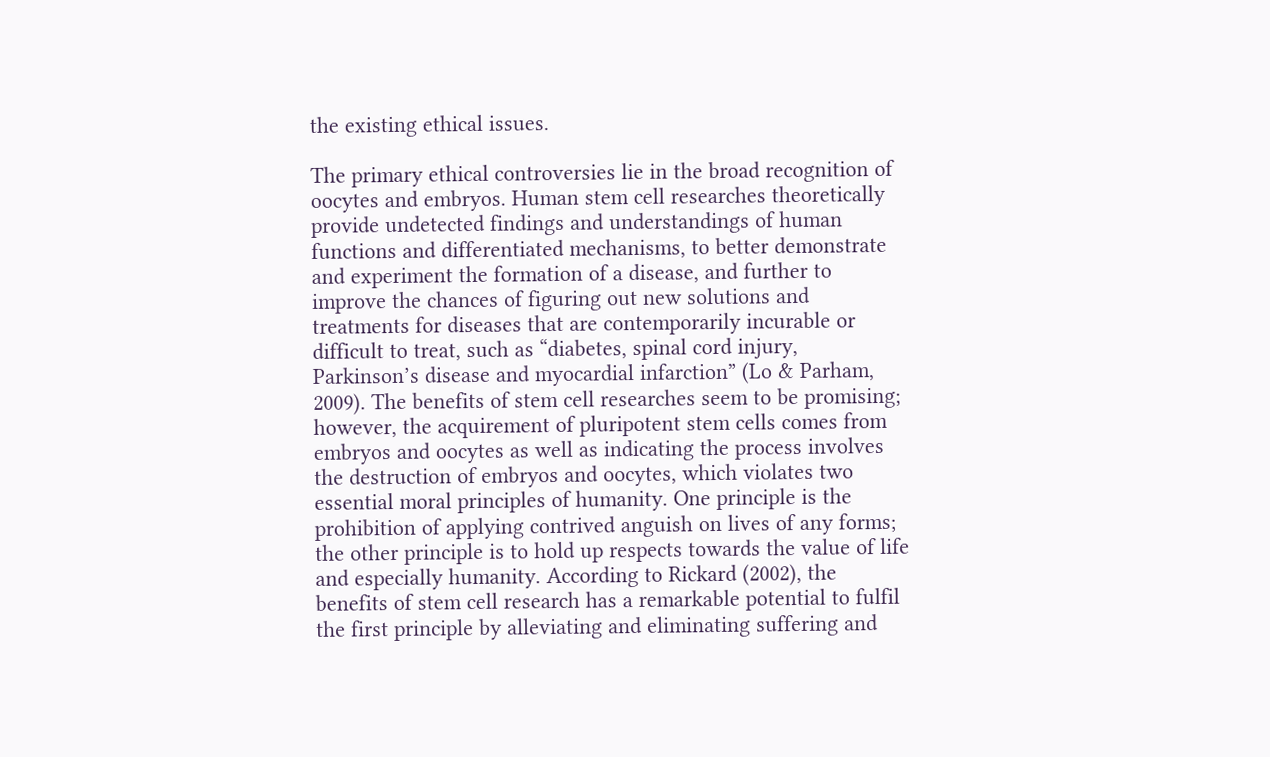the existing ethical issues.

The primary ethical controversies lie in the broad recognition of oocytes and embryos. Human stem cell researches theoretically provide undetected findings and understandings of human functions and differentiated mechanisms, to better demonstrate and experiment the formation of a disease, and further to improve the chances of figuring out new solutions and treatments for diseases that are contemporarily incurable or difficult to treat, such as “diabetes, spinal cord injury, Parkinson’s disease and myocardial infarction” (Lo & Parham, 2009). The benefits of stem cell researches seem to be promising; however, the acquirement of pluripotent stem cells comes from embryos and oocytes as well as indicating the process involves the destruction of embryos and oocytes, which violates two essential moral principles of humanity. One principle is the prohibition of applying contrived anguish on lives of any forms; the other principle is to hold up respects towards the value of life and especially humanity. According to Rickard (2002), the benefits of stem cell research has a remarkable potential to fulfil the first principle by alleviating and eliminating suffering and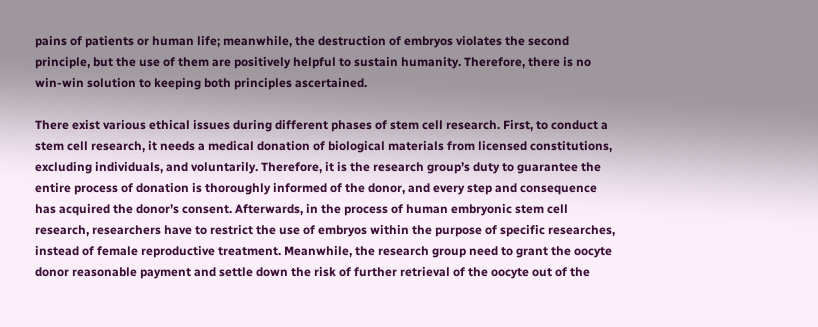pains of patients or human life; meanwhile, the destruction of embryos violates the second principle, but the use of them are positively helpful to sustain humanity. Therefore, there is no win-win solution to keeping both principles ascertained.

There exist various ethical issues during different phases of stem cell research. First, to conduct a stem cell research, it needs a medical donation of biological materials from licensed constitutions, excluding individuals, and voluntarily. Therefore, it is the research group’s duty to guarantee the entire process of donation is thoroughly informed of the donor, and every step and consequence has acquired the donor’s consent. Afterwards, in the process of human embryonic stem cell research, researchers have to restrict the use of embryos within the purpose of specific researches, instead of female reproductive treatment. Meanwhile, the research group need to grant the oocyte donor reasonable payment and settle down the risk of further retrieval of the oocyte out of the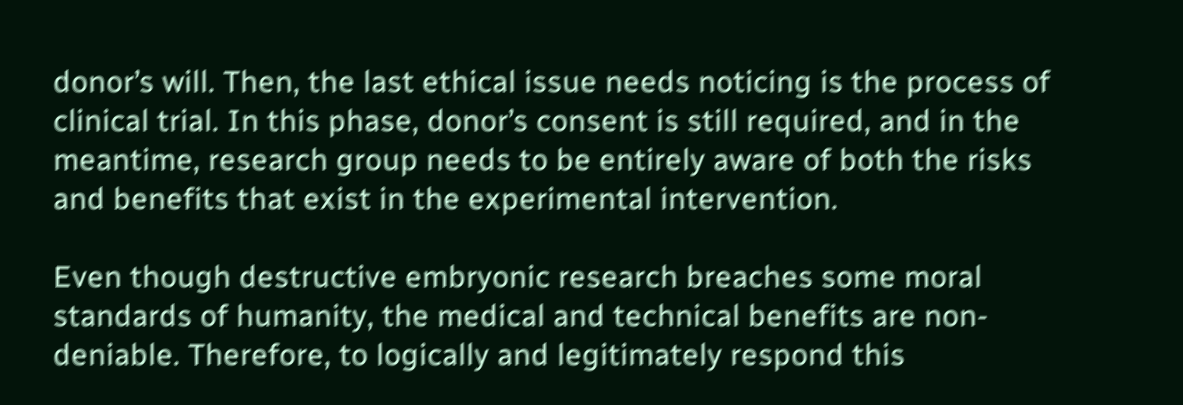donor’s will. Then, the last ethical issue needs noticing is the process of clinical trial. In this phase, donor’s consent is still required, and in the meantime, research group needs to be entirely aware of both the risks and benefits that exist in the experimental intervention.

Even though destructive embryonic research breaches some moral standards of humanity, the medical and technical benefits are non-deniable. Therefore, to logically and legitimately respond this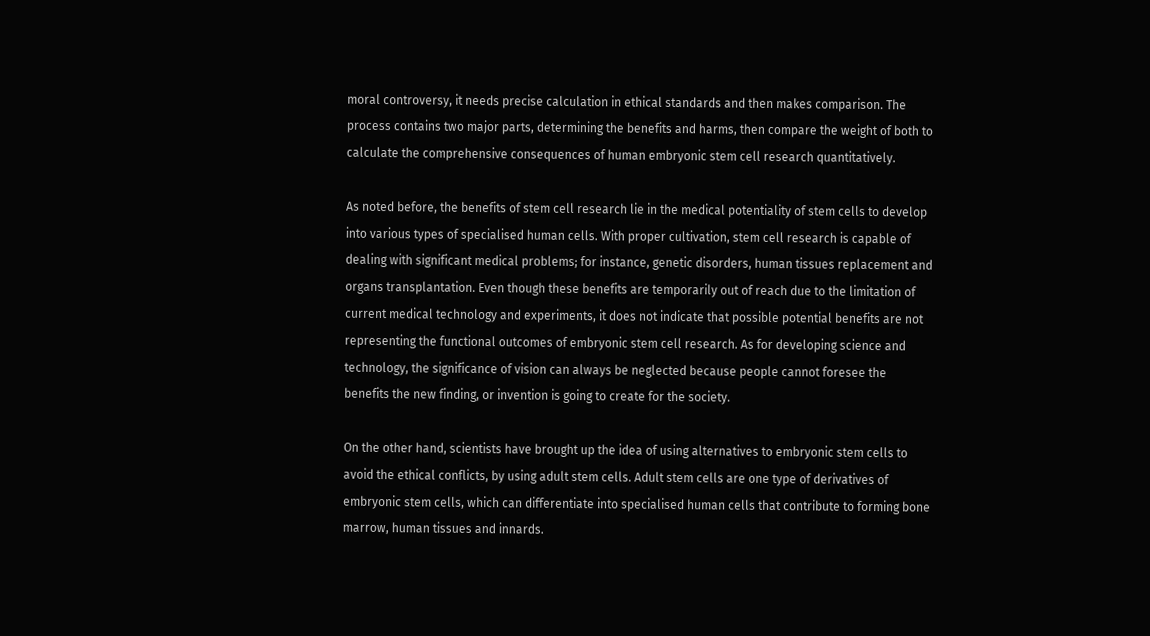moral controversy, it needs precise calculation in ethical standards and then makes comparison. The process contains two major parts, determining the benefits and harms, then compare the weight of both to calculate the comprehensive consequences of human embryonic stem cell research quantitatively.

As noted before, the benefits of stem cell research lie in the medical potentiality of stem cells to develop into various types of specialised human cells. With proper cultivation, stem cell research is capable of dealing with significant medical problems; for instance, genetic disorders, human tissues replacement and organs transplantation. Even though these benefits are temporarily out of reach due to the limitation of current medical technology and experiments, it does not indicate that possible potential benefits are not representing the functional outcomes of embryonic stem cell research. As for developing science and technology, the significance of vision can always be neglected because people cannot foresee the benefits the new finding, or invention is going to create for the society.

On the other hand, scientists have brought up the idea of using alternatives to embryonic stem cells to avoid the ethical conflicts, by using adult stem cells. Adult stem cells are one type of derivatives of embryonic stem cells, which can differentiate into specialised human cells that contribute to forming bone marrow, human tissues and innards.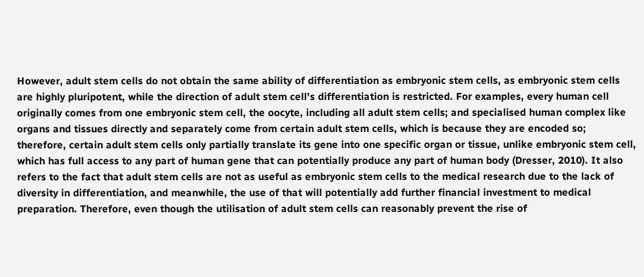However, adult stem cells do not obtain the same ability of differentiation as embryonic stem cells, as embryonic stem cells are highly pluripotent, while the direction of adult stem cell’s differentiation is restricted. For examples, every human cell originally comes from one embryonic stem cell, the oocyte, including all adult stem cells; and specialised human complex like organs and tissues directly and separately come from certain adult stem cells, which is because they are encoded so; therefore, certain adult stem cells only partially translate its gene into one specific organ or tissue, unlike embryonic stem cell, which has full access to any part of human gene that can potentially produce any part of human body (Dresser, 2010). It also refers to the fact that adult stem cells are not as useful as embryonic stem cells to the medical research due to the lack of diversity in differentiation, and meanwhile, the use of that will potentially add further financial investment to medical preparation. Therefore, even though the utilisation of adult stem cells can reasonably prevent the rise of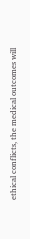ethical conflicts, the medical outcomes will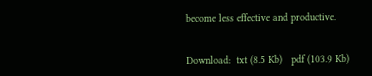become less effective and productive.


Download:  txt (8.5 Kb)   pdf (103.9 Kb)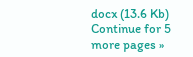docx (13.6 Kb)
Continue for 5 more pages »